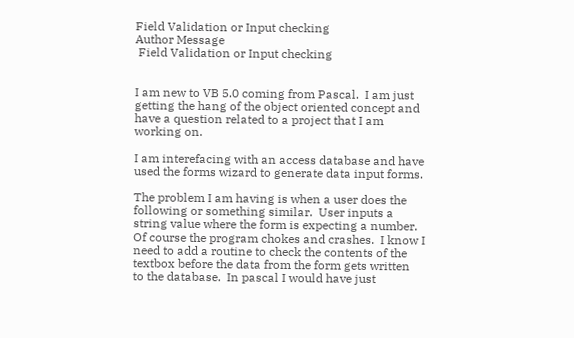Field Validation or Input checking
Author Message
 Field Validation or Input checking


I am new to VB 5.0 coming from Pascal.  I am just
getting the hang of the object oriented concept and
have a question related to a project that I am
working on.

I am interefacing with an access database and have
used the forms wizard to generate data input forms.

The problem I am having is when a user does the
following or something similar.  User inputs a
string value where the form is expecting a number.
Of course the program chokes and crashes.  I know I
need to add a routine to check the contents of the
textbox before the data from the form gets written
to the database.  In pascal I would have just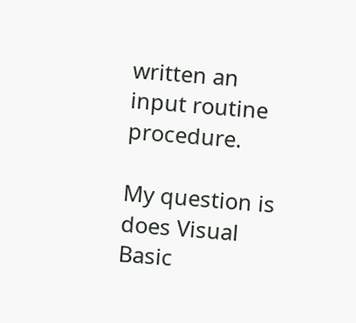written an input routine procedure.

My question is does Visual Basic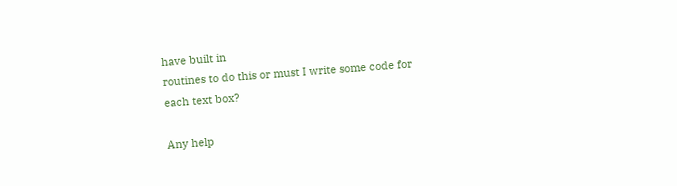have built in
routines to do this or must I write some code for
each text box?

Any help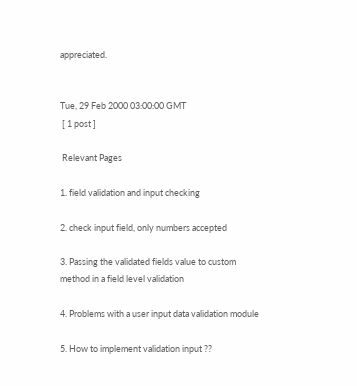appreciated.


Tue, 29 Feb 2000 03:00:00 GMT
 [ 1 post ]

 Relevant Pages

1. field validation and input checking

2. check input field, only numbers accepted

3. Passing the validated fields value to custom method in a field level validation

4. Problems with a user input data validation module

5. How to implement validation input ??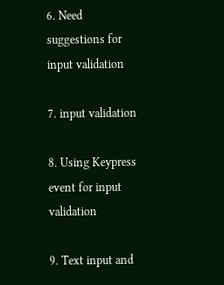6. Need suggestions for input validation

7. input validation

8. Using Keypress event for input validation

9. Text input and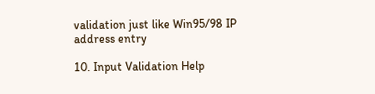validation just like Win95/98 IP address entry

10. Input Validation Help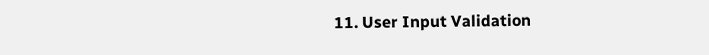11. User Input Validation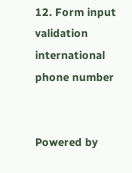12. Form input validation international phone number


Powered by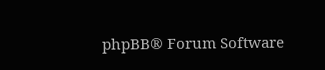phpBB® Forum Software